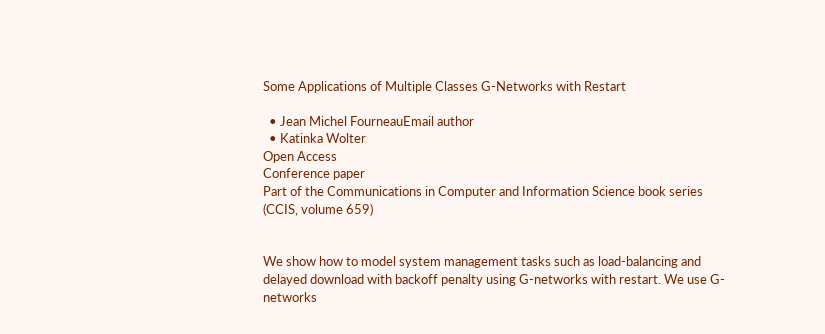Some Applications of Multiple Classes G-Networks with Restart

  • Jean Michel FourneauEmail author
  • Katinka Wolter
Open Access
Conference paper
Part of the Communications in Computer and Information Science book series (CCIS, volume 659)


We show how to model system management tasks such as load-balancing and delayed download with backoff penalty using G-networks with restart. We use G-networks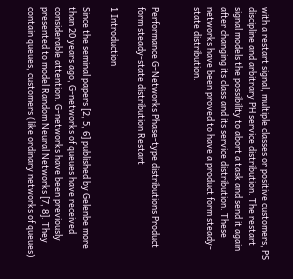with a restart signal, multiple classes or positive customers, PS discipline and arbitrary PH service distribution. The restart signal models the possibility to abort a task and send it again after changing its class and its service distribution. These networks have been proved to have a product form steady-state distribution.


Performance G-Networks Phase-type distributions Product form steady-state distribution Restart

1 Introduction

Since the seminal papers [2, 5, 6] published by Gelenbe more than 20 years ago, G-networks of queues have received considerable attention. G-networks have been previously presented to model Random Neural Networks [7, 8]. They contain queues, customers (like ordinary networks of queues)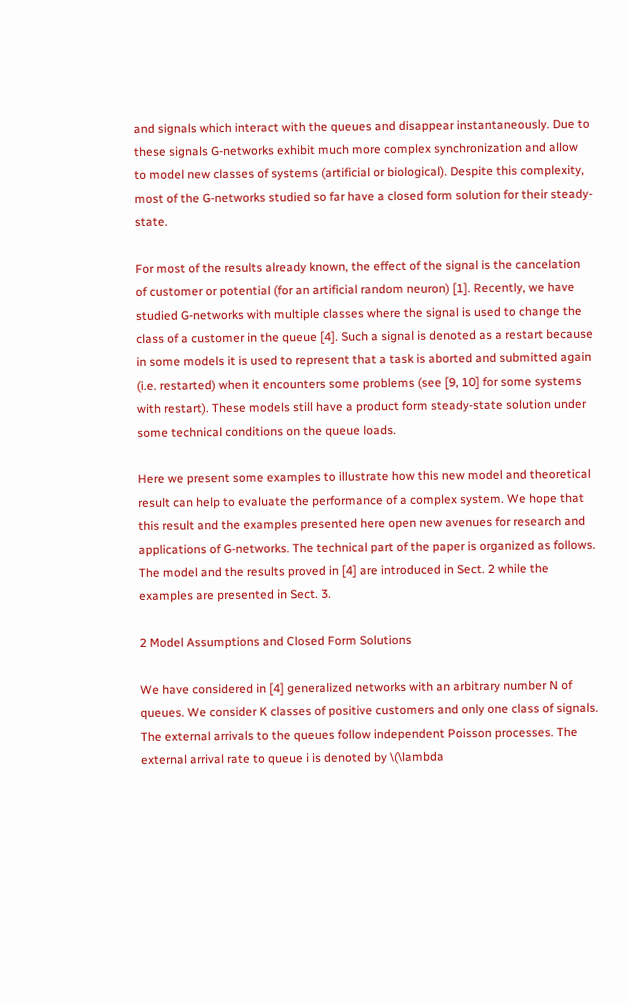and signals which interact with the queues and disappear instantaneously. Due to these signals G-networks exhibit much more complex synchronization and allow to model new classes of systems (artificial or biological). Despite this complexity, most of the G-networks studied so far have a closed form solution for their steady-state.

For most of the results already known, the effect of the signal is the cancelation of customer or potential (for an artificial random neuron) [1]. Recently, we have studied G-networks with multiple classes where the signal is used to change the class of a customer in the queue [4]. Such a signal is denoted as a restart because in some models it is used to represent that a task is aborted and submitted again (i.e. restarted) when it encounters some problems (see [9, 10] for some systems with restart). These models still have a product form steady-state solution under some technical conditions on the queue loads.

Here we present some examples to illustrate how this new model and theoretical result can help to evaluate the performance of a complex system. We hope that this result and the examples presented here open new avenues for research and applications of G-networks. The technical part of the paper is organized as follows. The model and the results proved in [4] are introduced in Sect. 2 while the examples are presented in Sect. 3.

2 Model Assumptions and Closed Form Solutions

We have considered in [4] generalized networks with an arbitrary number N of queues. We consider K classes of positive customers and only one class of signals. The external arrivals to the queues follow independent Poisson processes. The external arrival rate to queue i is denoted by \(\lambda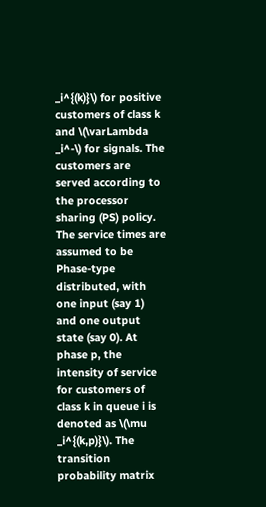_i^{(k)}\) for positive customers of class k and \(\varLambda _i^-\) for signals. The customers are served according to the processor sharing (PS) policy. The service times are assumed to be Phase-type distributed, with one input (say 1) and one output state (say 0). At phase p, the intensity of service for customers of class k in queue i is denoted as \(\mu _i^{(k,p)}\). The transition probability matrix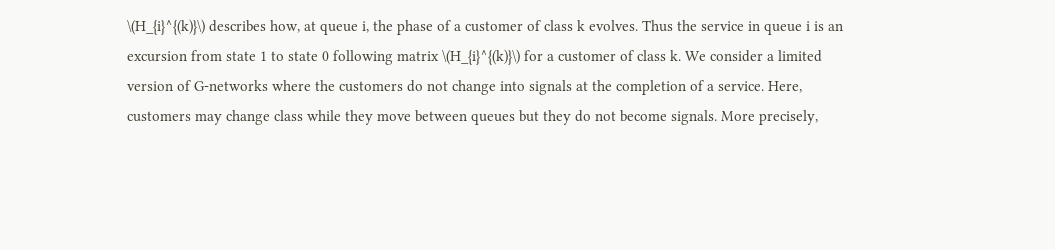\(H_{i}^{(k)}\) describes how, at queue i, the phase of a customer of class k evolves. Thus the service in queue i is an excursion from state 1 to state 0 following matrix \(H_{i}^{(k)}\) for a customer of class k. We consider a limited version of G-networks where the customers do not change into signals at the completion of a service. Here, customers may change class while they move between queues but they do not become signals. More precisely,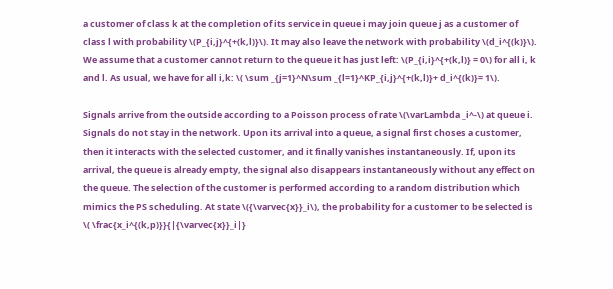a customer of class k at the completion of its service in queue i may join queue j as a customer of class l with probability \(P_{i,j}^{+(k,l)}\). It may also leave the network with probability \(d_i^{(k)}\). We assume that a customer cannot return to the queue it has just left: \(P_{i,i}^{+(k,l)} = 0\) for all i, k and l. As usual, we have for all i,k: \( \sum _{j=1}^N\sum _{l=1}^KP_{i,j}^{+(k,l)}+ d_i^{(k)}= 1\).

Signals arrive from the outside according to a Poisson process of rate \(\varLambda _i^-\) at queue i. Signals do not stay in the network. Upon its arrival into a queue, a signal first choses a customer, then it interacts with the selected customer, and it finally vanishes instantaneously. If, upon its arrival, the queue is already empty, the signal also disappears instantaneously without any effect on the queue. The selection of the customer is performed according to a random distribution which mimics the PS scheduling. At state \({\varvec{x}}_i\), the probability for a customer to be selected is \( \frac{x_i^{(k,p)}}{|{\varvec{x}}_i|}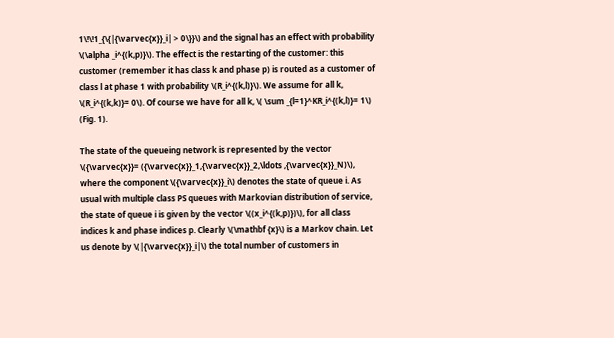1\!\!1_{\{|{\varvec{x}}_i| > 0\}}\) and the signal has an effect with probability \(\alpha _i^{(k,p)}\). The effect is the restarting of the customer: this customer (remember it has class k and phase p) is routed as a customer of class l at phase 1 with probability \(R_i^{(k,l)}\). We assume for all k, \(R_i^{(k,k)}= 0\). Of course we have for all k, \( \sum _{l=1}^KR_i^{(k,l)}= 1\) (Fig. 1).

The state of the queueing network is represented by the vector \({\varvec{x}}= ({\varvec{x}}_1,{\varvec{x}}_2,\ldots ,{\varvec{x}}_N)\), where the component \({\varvec{x}}_i\) denotes the state of queue i. As usual with multiple class PS queues with Markovian distribution of service, the state of queue i is given by the vector \((x_i^{(k,p)})\), for all class indices k and phase indices p. Clearly \(\mathbf {x}\) is a Markov chain. Let us denote by \(|{\varvec{x}}_i|\) the total number of customers in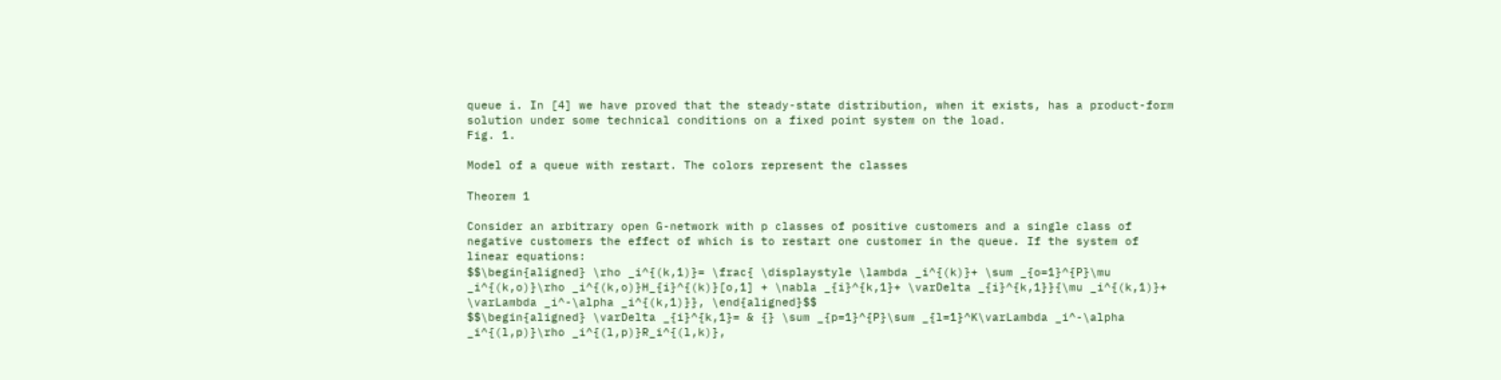queue i. In [4] we have proved that the steady-state distribution, when it exists, has a product-form solution under some technical conditions on a fixed point system on the load.
Fig. 1.

Model of a queue with restart. The colors represent the classes

Theorem 1

Consider an arbitrary open G-network with p classes of positive customers and a single class of negative customers the effect of which is to restart one customer in the queue. If the system of linear equations:
$$\begin{aligned} \rho _i^{(k,1)}= \frac{ \displaystyle \lambda _i^{(k)}+ \sum _{o=1}^{P}\mu _i^{(k,o)}\rho _i^{(k,o)}H_{i}^{(k)}[o,1] + \nabla _{i}^{k,1}+ \varDelta _{i}^{k,1}}{\mu _i^{(k,1)}+ \varLambda _i^-\alpha _i^{(k,1)}}, \end{aligned}$$
$$\begin{aligned} \varDelta _{i}^{k,1}= & {} \sum _{p=1}^{P}\sum _{l=1}^K\varLambda _i^-\alpha _i^{(l,p)}\rho _i^{(l,p)}R_i^{(l,k)},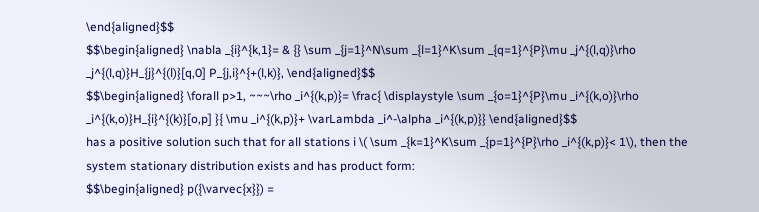\end{aligned}$$
$$\begin{aligned} \nabla _{i}^{k,1}= & {} \sum _{j=1}^N\sum _{l=1}^K\sum _{q=1}^{P}\mu _j^{(l,q)}\rho _j^{(l,q)}H_{j}^{(l)}[q,0] P_{j,i}^{+(l,k)}, \end{aligned}$$
$$\begin{aligned} \forall p>1, ~~~\rho _i^{(k,p)}= \frac{ \displaystyle \sum _{o=1}^{P}\mu _i^{(k,o)}\rho _i^{(k,o)}H_{i}^{(k)}[o,p] }{ \mu _i^{(k,p)}+ \varLambda _i^-\alpha _i^{(k,p)}} \end{aligned}$$
has a positive solution such that for all stations i \( \sum _{k=1}^K\sum _{p=1}^{P}\rho _i^{(k,p)}< 1\), then the system stationary distribution exists and has product form:
$$\begin{aligned} p({\varvec{x}}) =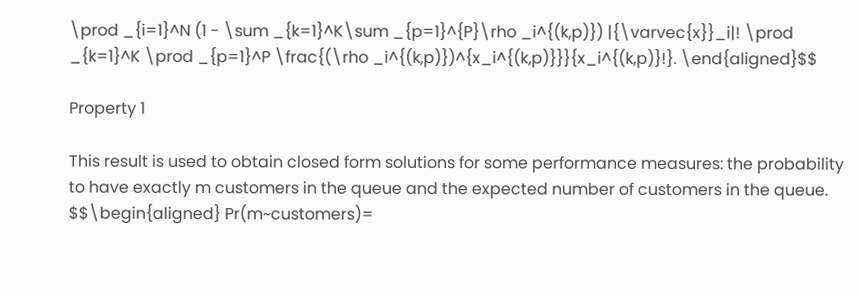\prod _{i=1}^N (1 - \sum _{k=1}^K\sum _{p=1}^{P}\rho _i^{(k,p)}) |{\varvec{x}}_i|! \prod _{k=1}^K \prod _{p=1}^P \frac{(\rho _i^{(k,p)})^{x_i^{(k,p)}}}{x_i^{(k,p)}!}. \end{aligned}$$

Property 1

This result is used to obtain closed form solutions for some performance measures: the probability to have exactly m customers in the queue and the expected number of customers in the queue.
$$\begin{aligned} Pr(m~customers)=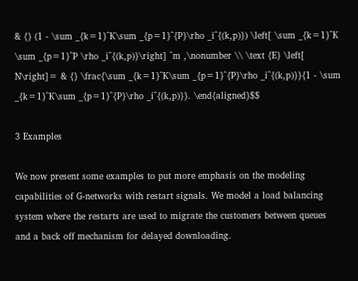& {} (1 - \sum _{k=1}^K\sum _{p=1}^{P}\rho _i^{(k,p)}) \left[ \sum _{k=1}^K \sum _{p=1}^P \rho _i^{(k,p)}\right] ^m ,\nonumber \\ \text {E} \left[ N\right]= & {} \frac{\sum _{k=1}^K\sum _{p=1}^{P}\rho _i^{(k,p)}}{1 - \sum _{k=1}^K\sum _{p=1}^{P}\rho _i^{(k,p)}}. \end{aligned}$$

3 Examples

We now present some examples to put more emphasis on the modeling capabilities of G-networks with restart signals. We model a load balancing system where the restarts are used to migrate the customers between queues and a back off mechanism for delayed downloading.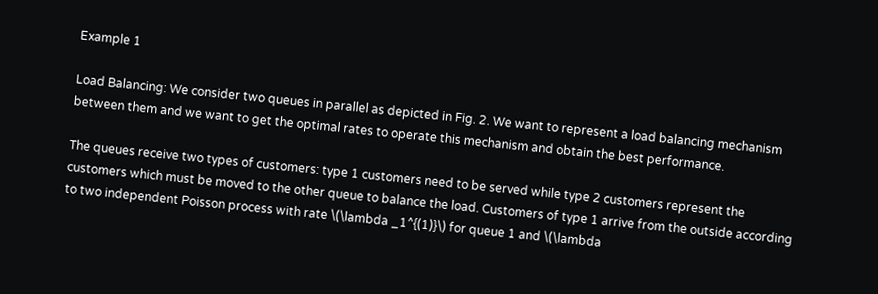Example 1

Load Balancing: We consider two queues in parallel as depicted in Fig. 2. We want to represent a load balancing mechanism between them and we want to get the optimal rates to operate this mechanism and obtain the best performance.

The queues receive two types of customers: type 1 customers need to be served while type 2 customers represent the customers which must be moved to the other queue to balance the load. Customers of type 1 arrive from the outside according to two independent Poisson process with rate \(\lambda _1^{(1)}\) for queue 1 and \(\lambda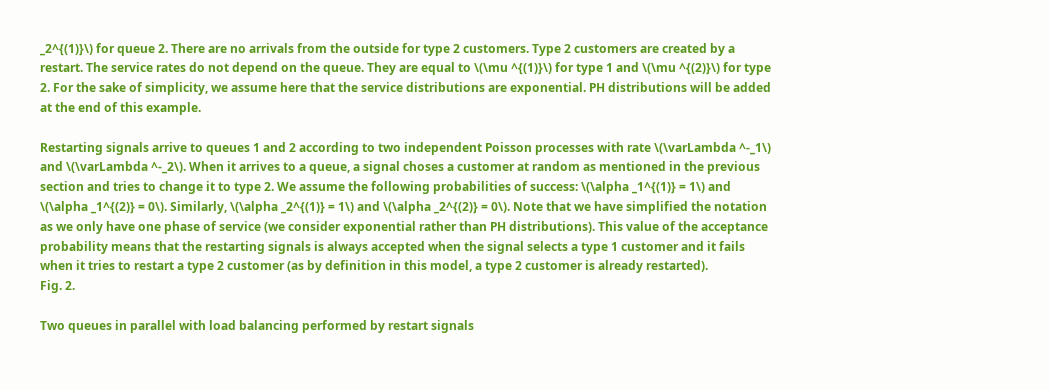_2^{(1)}\) for queue 2. There are no arrivals from the outside for type 2 customers. Type 2 customers are created by a restart. The service rates do not depend on the queue. They are equal to \(\mu ^{(1)}\) for type 1 and \(\mu ^{(2)}\) for type 2. For the sake of simplicity, we assume here that the service distributions are exponential. PH distributions will be added at the end of this example.

Restarting signals arrive to queues 1 and 2 according to two independent Poisson processes with rate \(\varLambda ^-_1\) and \(\varLambda ^-_2\). When it arrives to a queue, a signal choses a customer at random as mentioned in the previous section and tries to change it to type 2. We assume the following probabilities of success: \(\alpha _1^{(1)} = 1\) and \(\alpha _1^{(2)} = 0\). Similarly, \(\alpha _2^{(1)} = 1\) and \(\alpha _2^{(2)} = 0\). Note that we have simplified the notation as we only have one phase of service (we consider exponential rather than PH distributions). This value of the acceptance probability means that the restarting signals is always accepted when the signal selects a type 1 customer and it fails when it tries to restart a type 2 customer (as by definition in this model, a type 2 customer is already restarted).
Fig. 2.

Two queues in parallel with load balancing performed by restart signals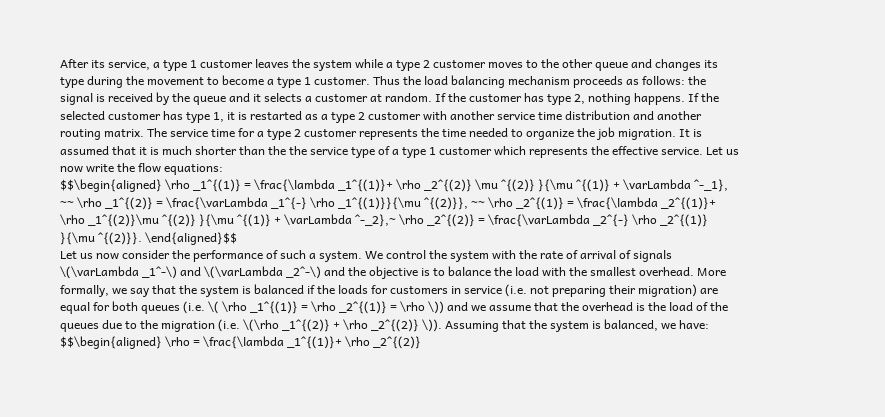After its service, a type 1 customer leaves the system while a type 2 customer moves to the other queue and changes its type during the movement to become a type 1 customer. Thus the load balancing mechanism proceeds as follows: the signal is received by the queue and it selects a customer at random. If the customer has type 2, nothing happens. If the selected customer has type 1, it is restarted as a type 2 customer with another service time distribution and another routing matrix. The service time for a type 2 customer represents the time needed to organize the job migration. It is assumed that it is much shorter than the the service type of a type 1 customer which represents the effective service. Let us now write the flow equations:
$$\begin{aligned} \rho _1^{(1)} = \frac{\lambda _1^{(1)}+ \rho _2^{(2)} \mu ^{(2)} }{\mu ^{(1)} + \varLambda ^-_1}, ~~ \rho _1^{(2)} = \frac{\varLambda _1^{-} \rho _1^{(1)}}{\mu ^{(2)}}, ~~ \rho _2^{(1)} = \frac{\lambda _2^{(1)}+ \rho _1^{(2)}\mu ^{(2)} }{\mu ^{(1)} + \varLambda ^-_2},~ \rho _2^{(2)} = \frac{\varLambda _2^{-} \rho _2^{(1)} }{\mu ^{(2)}}. \end{aligned}$$
Let us now consider the performance of such a system. We control the system with the rate of arrival of signals \(\varLambda _1^-\) and \(\varLambda _2^-\) and the objective is to balance the load with the smallest overhead. More formally, we say that the system is balanced if the loads for customers in service (i.e. not preparing their migration) are equal for both queues (i.e. \( \rho _1^{(1)} = \rho _2^{(1)} = \rho \)) and we assume that the overhead is the load of the queues due to the migration (i.e. \(\rho _1^{(2)} + \rho _2^{(2)} \)). Assuming that the system is balanced, we have:
$$\begin{aligned} \rho = \frac{\lambda _1^{(1)}+ \rho _2^{(2)}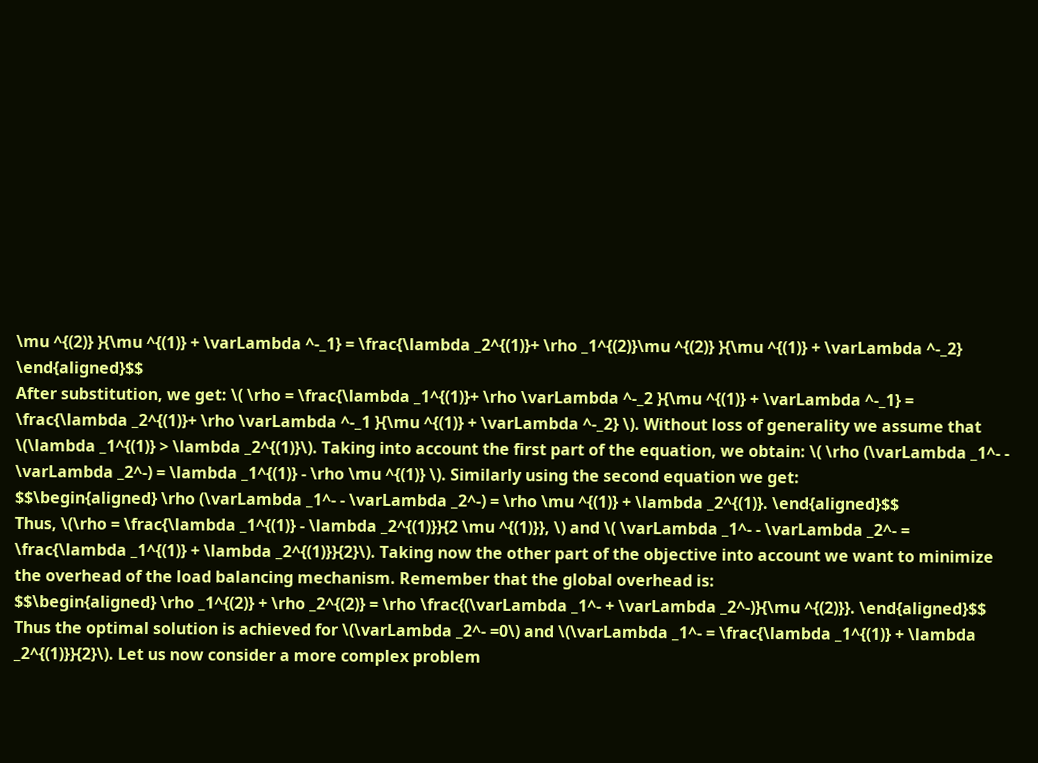\mu ^{(2)} }{\mu ^{(1)} + \varLambda ^-_1} = \frac{\lambda _2^{(1)}+ \rho _1^{(2)}\mu ^{(2)} }{\mu ^{(1)} + \varLambda ^-_2} \end{aligned}$$
After substitution, we get: \( \rho = \frac{\lambda _1^{(1)}+ \rho \varLambda ^-_2 }{\mu ^{(1)} + \varLambda ^-_1} = \frac{\lambda _2^{(1)}+ \rho \varLambda ^-_1 }{\mu ^{(1)} + \varLambda ^-_2} \). Without loss of generality we assume that \(\lambda _1^{(1)} > \lambda _2^{(1)}\). Taking into account the first part of the equation, we obtain: \( \rho (\varLambda _1^- - \varLambda _2^-) = \lambda _1^{(1)} - \rho \mu ^{(1)} \). Similarly using the second equation we get:
$$\begin{aligned} \rho (\varLambda _1^- - \varLambda _2^-) = \rho \mu ^{(1)} + \lambda _2^{(1)}. \end{aligned}$$
Thus, \(\rho = \frac{\lambda _1^{(1)} - \lambda _2^{(1)}}{2 \mu ^{(1)}}, \) and \( \varLambda _1^- - \varLambda _2^- = \frac{\lambda _1^{(1)} + \lambda _2^{(1)}}{2}\). Taking now the other part of the objective into account we want to minimize the overhead of the load balancing mechanism. Remember that the global overhead is:
$$\begin{aligned} \rho _1^{(2)} + \rho _2^{(2)} = \rho \frac{(\varLambda _1^- + \varLambda _2^-)}{\mu ^{(2)}}. \end{aligned}$$
Thus the optimal solution is achieved for \(\varLambda _2^- =0\) and \(\varLambda _1^- = \frac{\lambda _1^{(1)} + \lambda _2^{(1)}}{2}\). Let us now consider a more complex problem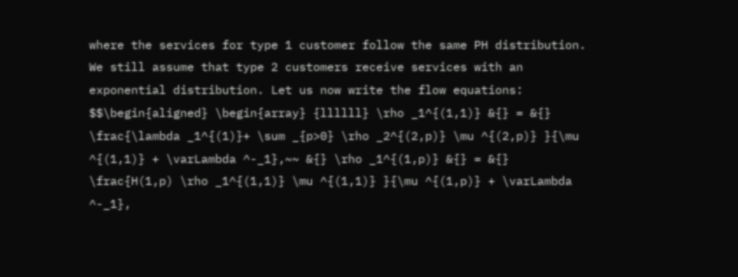where the services for type 1 customer follow the same PH distribution. We still assume that type 2 customers receive services with an exponential distribution. Let us now write the flow equations:
$$\begin{aligned} \begin{array} {llllll} \rho _1^{(1,1)} &{} = &{} \frac{\lambda _1^{(1)}+ \sum _{p>0} \rho _2^{(2,p)} \mu ^{(2,p)} }{\mu ^{(1,1)} + \varLambda ^-_1},~~ &{} \rho _1^{(1,p)} &{} = &{} \frac{H(1,p) \rho _1^{(1,1)} \mu ^{(1,1)} }{\mu ^{(1,p)} + \varLambda ^-_1},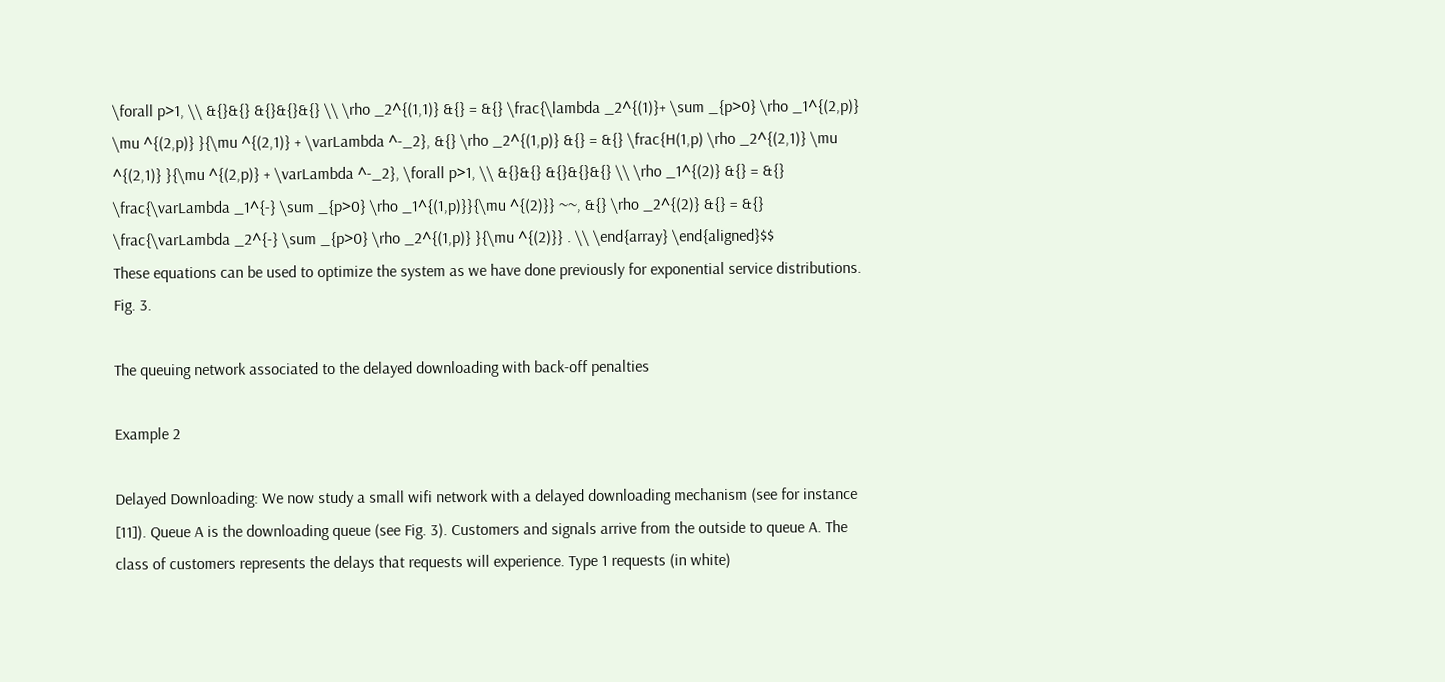\forall p>1, \\ &{}&{} &{}&{}&{} \\ \rho _2^{(1,1)} &{} = &{} \frac{\lambda _2^{(1)}+ \sum _{p>0} \rho _1^{(2,p)} \mu ^{(2,p)} }{\mu ^{(2,1)} + \varLambda ^-_2}, &{} \rho _2^{(1,p)} &{} = &{} \frac{H(1,p) \rho _2^{(2,1)} \mu ^{(2,1)} }{\mu ^{(2,p)} + \varLambda ^-_2}, \forall p>1, \\ &{}&{} &{}&{}&{} \\ \rho _1^{(2)} &{} = &{} \frac{\varLambda _1^{-} \sum _{p>0} \rho _1^{(1,p)}}{\mu ^{(2)}} ~~, &{} \rho _2^{(2)} &{} = &{} \frac{\varLambda _2^{-} \sum _{p>0} \rho _2^{(1,p)} }{\mu ^{(2)}} . \\ \end{array} \end{aligned}$$
These equations can be used to optimize the system as we have done previously for exponential service distributions.
Fig. 3.

The queuing network associated to the delayed downloading with back-off penalties

Example 2

Delayed Downloading: We now study a small wifi network with a delayed downloading mechanism (see for instance [11]). Queue A is the downloading queue (see Fig. 3). Customers and signals arrive from the outside to queue A. The class of customers represents the delays that requests will experience. Type 1 requests (in white)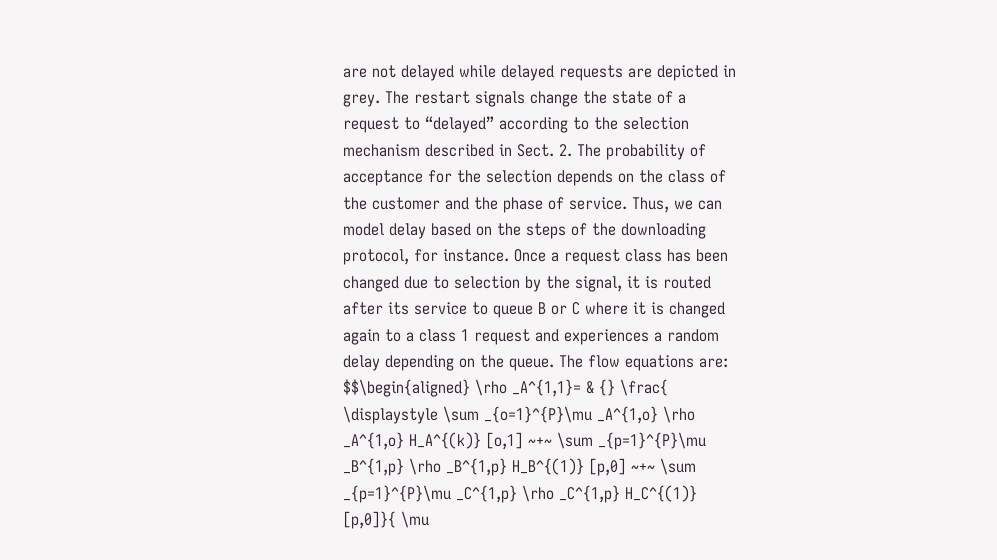are not delayed while delayed requests are depicted in grey. The restart signals change the state of a request to “delayed” according to the selection mechanism described in Sect. 2. The probability of acceptance for the selection depends on the class of the customer and the phase of service. Thus, we can model delay based on the steps of the downloading protocol, for instance. Once a request class has been changed due to selection by the signal, it is routed after its service to queue B or C where it is changed again to a class 1 request and experiences a random delay depending on the queue. The flow equations are:
$$\begin{aligned} \rho _A^{1,1}= & {} \frac{ \displaystyle \sum _{o=1}^{P}\mu _A^{1,o} \rho _A^{1,o} H_A^{(k)} [o,1] ~+~ \sum _{p=1}^{P}\mu _B^{1,p} \rho _B^{1,p} H_B^{(1)} [p,0] ~+~ \sum _{p=1}^{P}\mu _C^{1,p} \rho _C^{1,p} H_C^{(1)} [p,0]}{ \mu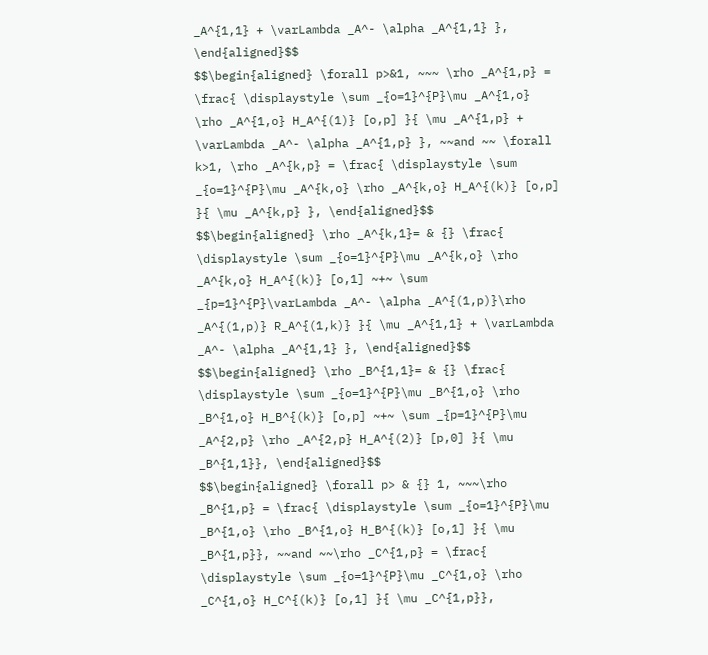_A^{1,1} + \varLambda _A^- \alpha _A^{1,1} }, \end{aligned}$$
$$\begin{aligned} \forall p>&1, ~~~ \rho _A^{1,p} = \frac{ \displaystyle \sum _{o=1}^{P}\mu _A^{1,o} \rho _A^{1,o} H_A^{(1)} [o,p] }{ \mu _A^{1,p} + \varLambda _A^- \alpha _A^{1,p} }, ~~and ~~ \forall k>1, \rho _A^{k,p} = \frac{ \displaystyle \sum _{o=1}^{P}\mu _A^{k,o} \rho _A^{k,o} H_A^{(k)} [o,p] }{ \mu _A^{k,p} }, \end{aligned}$$
$$\begin{aligned} \rho _A^{k,1}= & {} \frac{ \displaystyle \sum _{o=1}^{P}\mu _A^{k,o} \rho _A^{k,o} H_A^{(k)} [o,1] ~+~ \sum _{p=1}^{P}\varLambda _A^- \alpha _A^{(1,p)}\rho _A^{(1,p)} R_A^{(1,k)} }{ \mu _A^{1,1} + \varLambda _A^- \alpha _A^{1,1} }, \end{aligned}$$
$$\begin{aligned} \rho _B^{1,1}= & {} \frac{ \displaystyle \sum _{o=1}^{P}\mu _B^{1,o} \rho _B^{1,o} H_B^{(k)} [o,p] ~+~ \sum _{p=1}^{P}\mu _A^{2,p} \rho _A^{2,p} H_A^{(2)} [p,0] }{ \mu _B^{1,1}}, \end{aligned}$$
$$\begin{aligned} \forall p> & {} 1, ~~~\rho _B^{1,p} = \frac{ \displaystyle \sum _{o=1}^{P}\mu _B^{1,o} \rho _B^{1,o} H_B^{(k)} [o,1] }{ \mu _B^{1,p}}, ~~and ~~\rho _C^{1,p} = \frac{ \displaystyle \sum _{o=1}^{P}\mu _C^{1,o} \rho _C^{1,o} H_C^{(k)} [o,1] }{ \mu _C^{1,p}},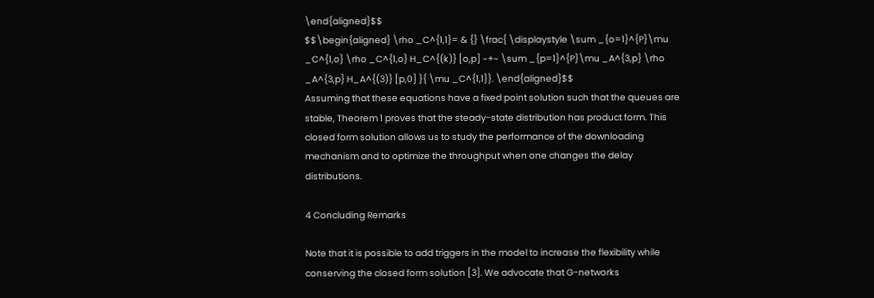\end{aligned}$$
$$\begin{aligned} \rho _C^{1,1}= & {} \frac{ \displaystyle \sum _{o=1}^{P}\mu _C^{1,o} \rho _C^{1,o} H_C^{(k)} [o,p] ~+~ \sum _{p=1}^{P}\mu _A^{3,p} \rho _A^{3,p} H_A^{(3)} [p,0] }{ \mu _C^{1,1}}. \end{aligned}$$
Assuming that these equations have a fixed point solution such that the queues are stable, Theorem 1 proves that the steady-state distribution has product form. This closed form solution allows us to study the performance of the downloading mechanism and to optimize the throughput when one changes the delay distributions.

4 Concluding Remarks

Note that it is possible to add triggers in the model to increase the flexibility while conserving the closed form solution [3]. We advocate that G-networks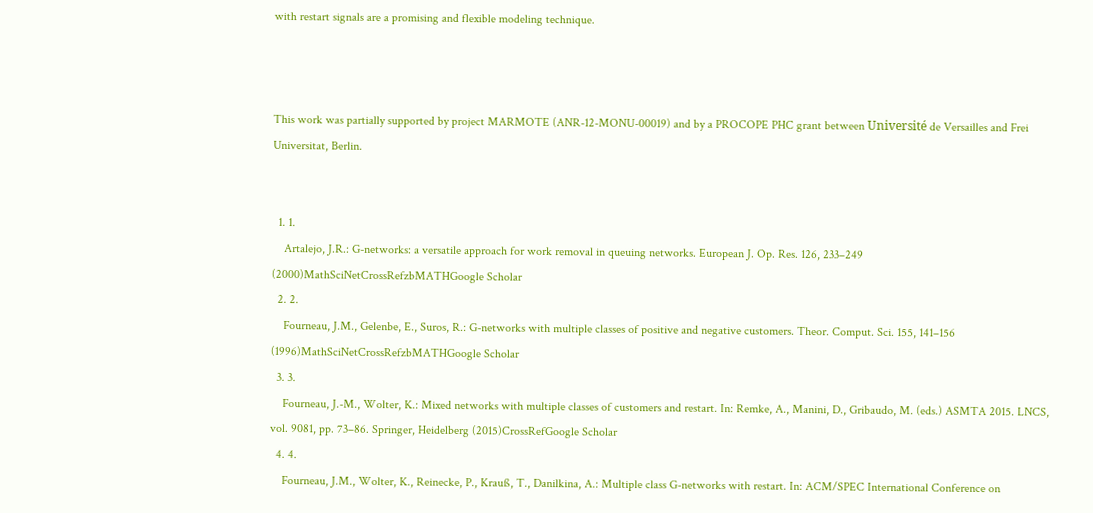with restart signals are a promising and flexible modeling technique.



This work was partially supported by project MARMOTE (ANR-12-MONU-00019) and by a PROCOPE PHC grant between Université de Versailles and Frei Universitat, Berlin.


  1. 1.
    Artalejo, J.R.: G-networks: a versatile approach for work removal in queuing networks. European J. Op. Res. 126, 233–249 (2000)MathSciNetCrossRefzbMATHGoogle Scholar
  2. 2.
    Fourneau, J.M., Gelenbe, E., Suros, R.: G-networks with multiple classes of positive and negative customers. Theor. Comput. Sci. 155, 141–156 (1996)MathSciNetCrossRefzbMATHGoogle Scholar
  3. 3.
    Fourneau, J.-M., Wolter, K.: Mixed networks with multiple classes of customers and restart. In: Remke, A., Manini, D., Gribaudo, M. (eds.) ASMTA 2015. LNCS, vol. 9081, pp. 73–86. Springer, Heidelberg (2015)CrossRefGoogle Scholar
  4. 4.
    Fourneau, J.M., Wolter, K., Reinecke, P., Krauß, T., Danilkina, A.: Multiple class G-networks with restart. In: ACM/SPEC International Conference on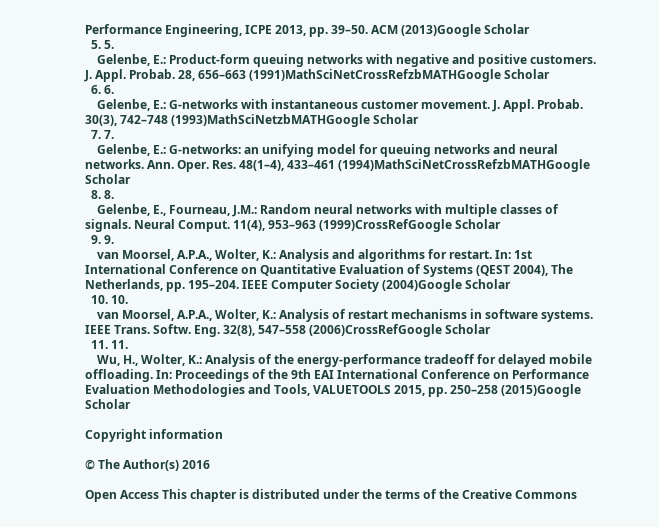Performance Engineering, ICPE 2013, pp. 39–50. ACM (2013)Google Scholar
  5. 5.
    Gelenbe, E.: Product-form queuing networks with negative and positive customers. J. Appl. Probab. 28, 656–663 (1991)MathSciNetCrossRefzbMATHGoogle Scholar
  6. 6.
    Gelenbe, E.: G-networks with instantaneous customer movement. J. Appl. Probab. 30(3), 742–748 (1993)MathSciNetzbMATHGoogle Scholar
  7. 7.
    Gelenbe, E.: G-networks: an unifying model for queuing networks and neural networks. Ann. Oper. Res. 48(1–4), 433–461 (1994)MathSciNetCrossRefzbMATHGoogle Scholar
  8. 8.
    Gelenbe, E., Fourneau, J.M.: Random neural networks with multiple classes of signals. Neural Comput. 11(4), 953–963 (1999)CrossRefGoogle Scholar
  9. 9.
    van Moorsel, A.P.A., Wolter, K.: Analysis and algorithms for restart. In: 1st International Conference on Quantitative Evaluation of Systems (QEST 2004), The Netherlands, pp. 195–204. IEEE Computer Society (2004)Google Scholar
  10. 10.
    van Moorsel, A.P.A., Wolter, K.: Analysis of restart mechanisms in software systems. IEEE Trans. Softw. Eng. 32(8), 547–558 (2006)CrossRefGoogle Scholar
  11. 11.
    Wu, H., Wolter, K.: Analysis of the energy-performance tradeoff for delayed mobile offloading. In: Proceedings of the 9th EAI International Conference on Performance Evaluation Methodologies and Tools, VALUETOOLS 2015, pp. 250–258 (2015)Google Scholar

Copyright information

© The Author(s) 2016

Open Access This chapter is distributed under the terms of the Creative Commons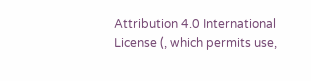Attribution 4.0 International License (, which permits use,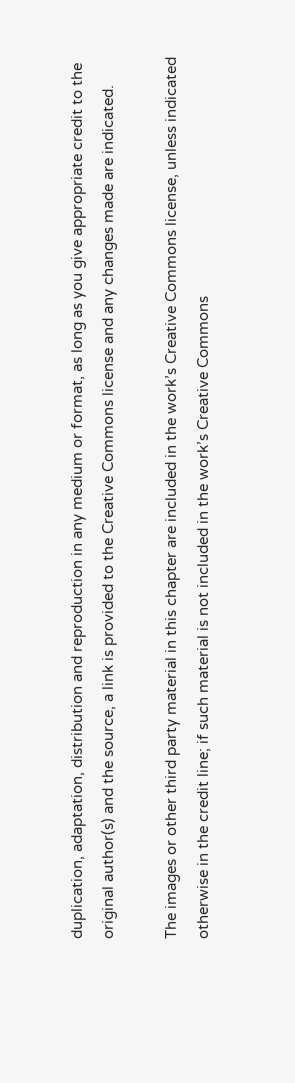duplication, adaptation, distribution and reproduction in any medium or format, as long as you give appropriate credit to the original author(s) and the source, a link is provided to the Creative Commons license and any changes made are indicated.

The images or other third party material in this chapter are included in the work’s Creative Commons license, unless indicated otherwise in the credit line; if such material is not included in the work’s Creative Commons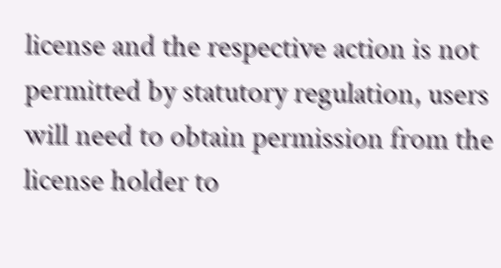license and the respective action is not permitted by statutory regulation, users will need to obtain permission from the license holder to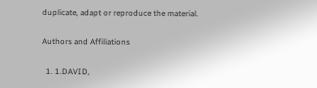duplicate, adapt or reproduce the material.

Authors and Affiliations

  1. 1.DAVID,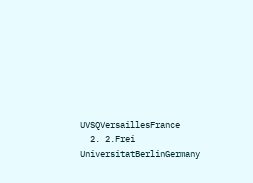UVSQVersaillesFrance
  2. 2.Frei UniversitatBerlinGermany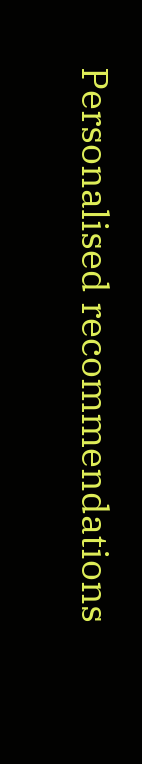Personalised recommendations